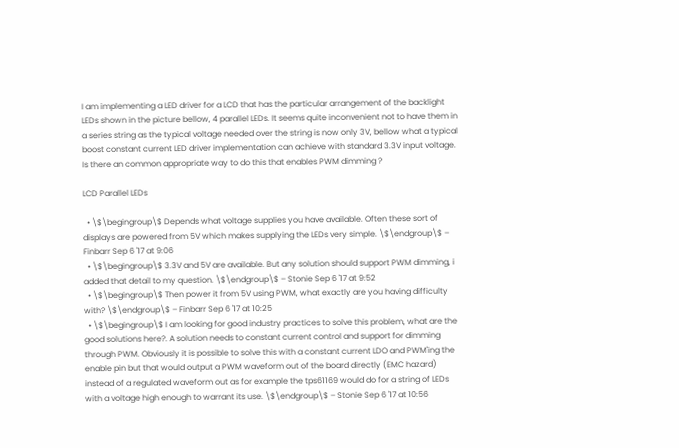I am implementing a LED driver for a LCD that has the particular arrangement of the backlight LEDs shown in the picture bellow, 4 parallel LEDs. It seems quite inconvenient not to have them in a series string as the typical voltage needed over the string is now only 3V, bellow what a typical boost constant current LED driver implementation can achieve with standard 3.3V input voltage. Is there an common appropriate way to do this that enables PWM dimming ?

LCD Parallel LEDs

  • \$\begingroup\$ Depends what voltage supplies you have available. Often these sort of displays are powered from 5V which makes supplying the LEDs very simple. \$\endgroup\$ – Finbarr Sep 6 '17 at 9:06
  • \$\begingroup\$ 3.3V and 5V are available. But any solution should support PWM dimming, i added that detail to my question. \$\endgroup\$ – Stonie Sep 6 '17 at 9:52
  • \$\begingroup\$ Then power it from 5V using PWM, what exactly are you having difficulty with? \$\endgroup\$ – Finbarr Sep 6 '17 at 10:25
  • \$\begingroup\$ I am looking for good industry practices to solve this problem, what are the good solutions here?. A solution needs to constant current control and support for dimming through PWM. Obviously it is possible to solve this with a constant current LDO and PWM'ing the enable pin but that would output a PWM waveform out of the board directly (EMC hazard) instead of a regulated waveform out as for example the tps61169 would do for a string of LEDs with a voltage high enough to warrant its use. \$\endgroup\$ – Stonie Sep 6 '17 at 10:56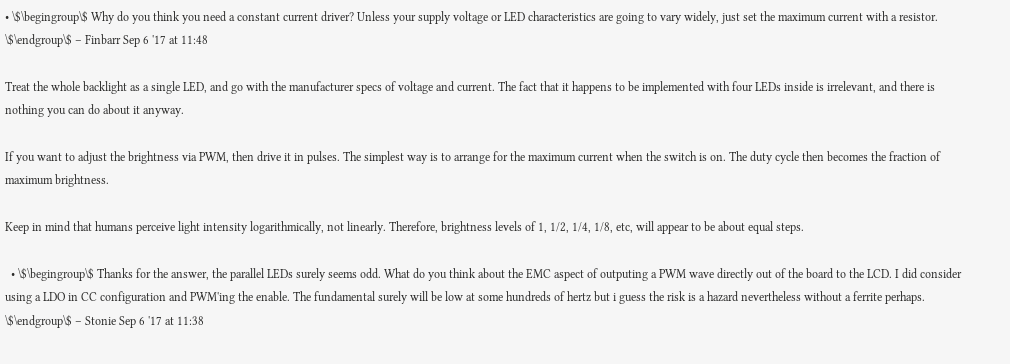• \$\begingroup\$ Why do you think you need a constant current driver? Unless your supply voltage or LED characteristics are going to vary widely, just set the maximum current with a resistor. \$\endgroup\$ – Finbarr Sep 6 '17 at 11:48

Treat the whole backlight as a single LED, and go with the manufacturer specs of voltage and current. The fact that it happens to be implemented with four LEDs inside is irrelevant, and there is nothing you can do about it anyway.

If you want to adjust the brightness via PWM, then drive it in pulses. The simplest way is to arrange for the maximum current when the switch is on. The duty cycle then becomes the fraction of maximum brightness.

Keep in mind that humans perceive light intensity logarithmically, not linearly. Therefore, brightness levels of 1, 1/2, 1/4, 1/8, etc, will appear to be about equal steps.

  • \$\begingroup\$ Thanks for the answer, the parallel LEDs surely seems odd. What do you think about the EMC aspect of outputing a PWM wave directly out of the board to the LCD. I did consider using a LDO in CC configuration and PWM'ing the enable. The fundamental surely will be low at some hundreds of hertz but i guess the risk is a hazard nevertheless without a ferrite perhaps. \$\endgroup\$ – Stonie Sep 6 '17 at 11:38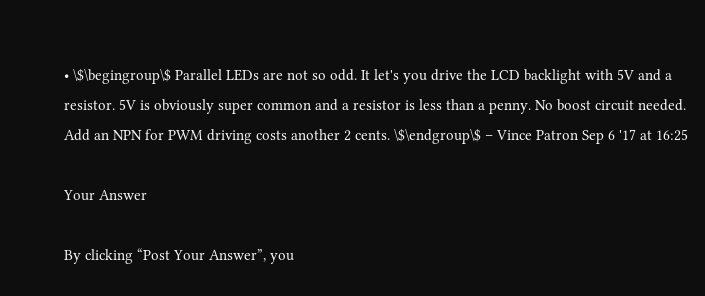• \$\begingroup\$ Parallel LEDs are not so odd. It let's you drive the LCD backlight with 5V and a resistor. 5V is obviously super common and a resistor is less than a penny. No boost circuit needed. Add an NPN for PWM driving costs another 2 cents. \$\endgroup\$ – Vince Patron Sep 6 '17 at 16:25

Your Answer

By clicking “Post Your Answer”, you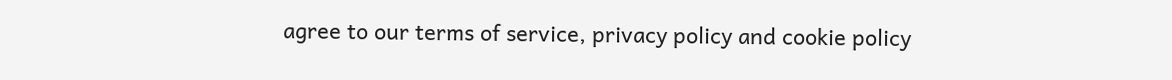agree to our terms of service, privacy policy and cookie policy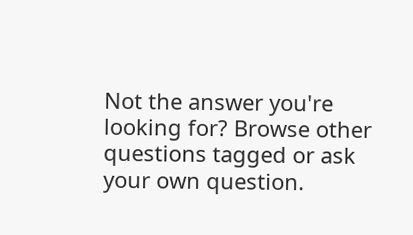Not the answer you're looking for? Browse other questions tagged or ask your own question.